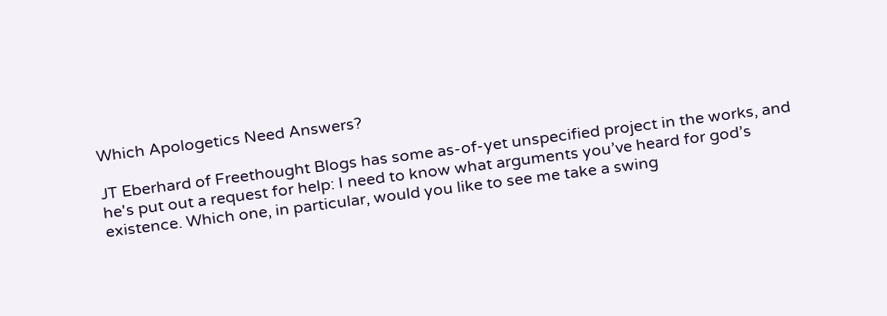Which Apologetics Need Answers?

JT Eberhard of Freethought Blogs has some as-of-yet unspecified project in the works, and he's put out a request for help: I need to know what arguments you’ve heard for god’s existence. Which one, in particular, would you like to see me take a swing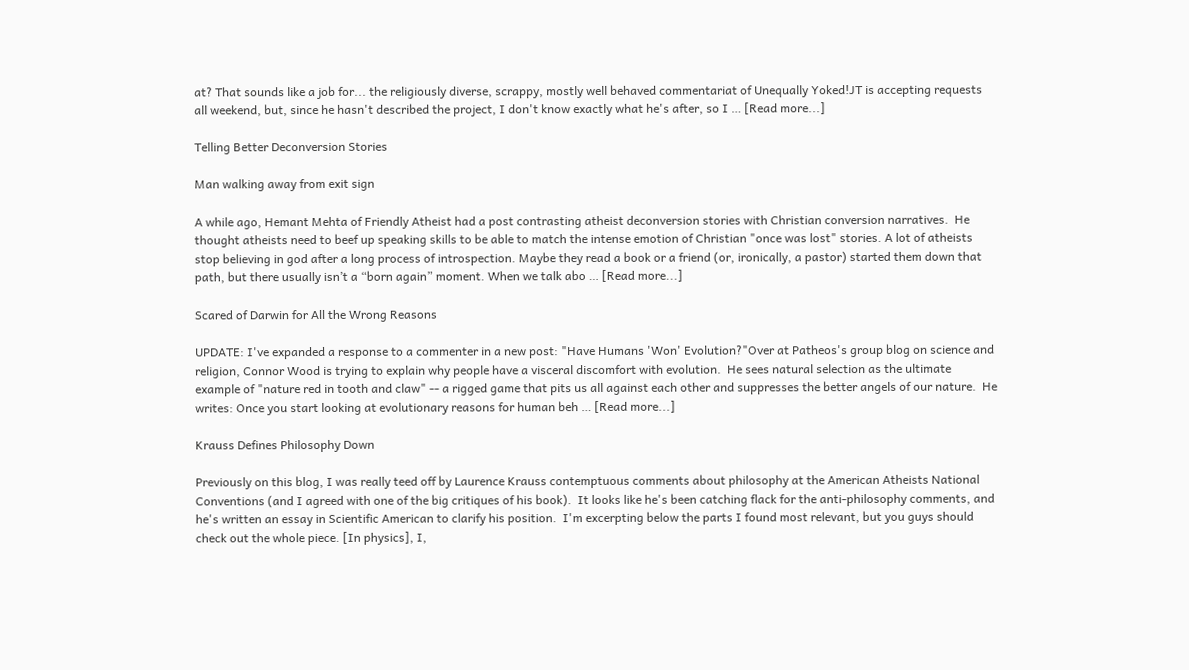at? That sounds like a job for... the religiously diverse, scrappy, mostly well behaved commentariat of Unequally Yoked!JT is accepting requests all weekend, but, since he hasn't described the project, I don't know exactly what he's after, so I … [Read more...]

Telling Better Deconversion Stories

Man walking away from exit sign

A while ago, Hemant Mehta of Friendly Atheist had a post contrasting atheist deconversion stories with Christian conversion narratives.  He thought atheists need to beef up speaking skills to be able to match the intense emotion of Christian "once was lost" stories. A lot of atheists stop believing in god after a long process of introspection. Maybe they read a book or a friend (or, ironically, a pastor) started them down that path, but there usually isn’t a “born again” moment. When we talk abo … [Read more...]

Scared of Darwin for All the Wrong Reasons

UPDATE: I've expanded a response to a commenter in a new post: "Have Humans 'Won' Evolution?"Over at Patheos's group blog on science and religion, Connor Wood is trying to explain why people have a visceral discomfort with evolution.  He sees natural selection as the ultimate example of "nature red in tooth and claw" -- a rigged game that pits us all against each other and suppresses the better angels of our nature.  He writes: Once you start looking at evolutionary reasons for human beh … [Read more...]

Krauss Defines Philosophy Down

Previously on this blog, I was really teed off by Laurence Krauss contemptuous comments about philosophy at the American Atheists National Conventions (and I agreed with one of the big critiques of his book).  It looks like he's been catching flack for the anti-philosophy comments, and he's written an essay in Scientific American to clarify his position.  I'm excerpting below the parts I found most relevant, but you guys should check out the whole piece. [In physics], I,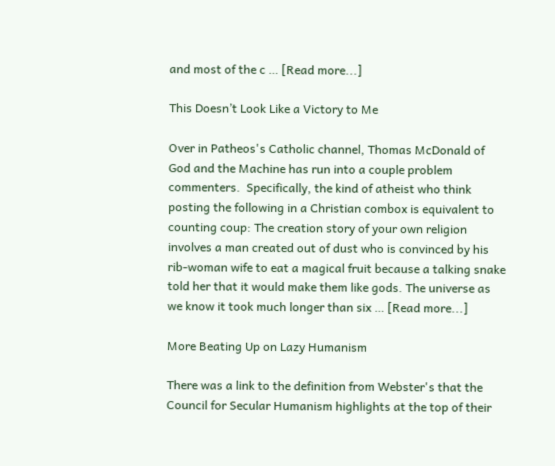and most of the c … [Read more...]

This Doesn’t Look Like a Victory to Me

Over in Patheos's Catholic channel, Thomas McDonald of God and the Machine has run into a couple problem commenters.  Specifically, the kind of atheist who think posting the following in a Christian combox is equivalent to counting coup: The creation story of your own religion involves a man created out of dust who is convinced by his rib-woman wife to eat a magical fruit because a talking snake told her that it would make them like gods. The universe as we know it took much longer than six … [Read more...]

More Beating Up on Lazy Humanism

There was a link to the definition from Webster's that the Council for Secular Humanism highlights at the top of their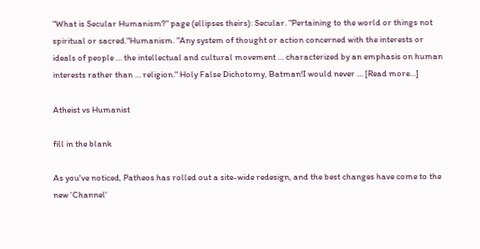"What is Secular Humanism?" page (ellipses theirs): Secular. "Pertaining to the world or things not spiritual or sacred."Humanism. "Any system of thought or action concerned with the interests or ideals of people … the intellectual and cultural movement … characterized by an emphasis on human interests rather than … religion." Holy False Dichotomy, Batman!I would never … [Read more...]

Atheist vs Humanist

fill in the blank

As you've noticed, Patheos has rolled out a site-wide redesign, and the best changes have come to the new 'Channel'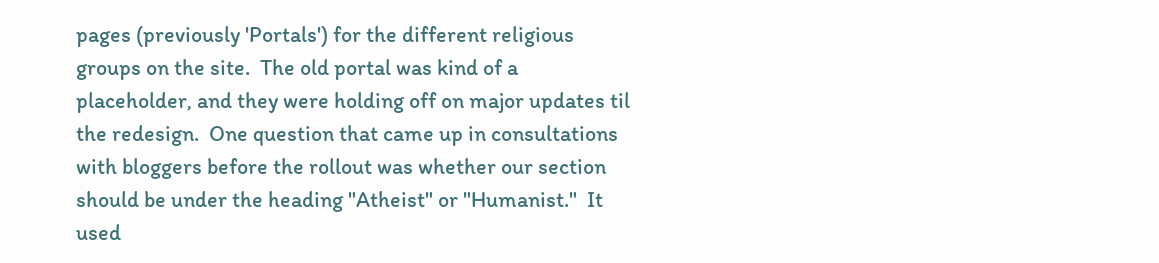pages (previously 'Portals') for the different religious groups on the site.  The old portal was kind of a placeholder, and they were holding off on major updates til the redesign.  One question that came up in consultations with bloggers before the rollout was whether our section should be under the heading "Atheist" or "Humanist."  It used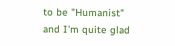to be "Humanist" and I'm quite glad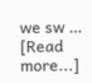we sw … [Read more...]